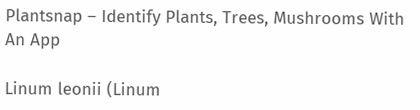Plantsnap – Identify Plants, Trees, Mushrooms With An App

Linum leonii (Linum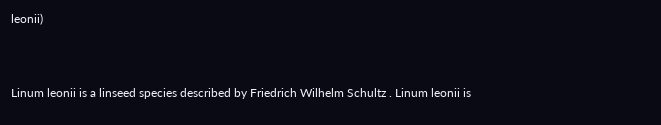leonii)


Linum leonii is a linseed species described by Friedrich Wilhelm Schultz . Linum leonii is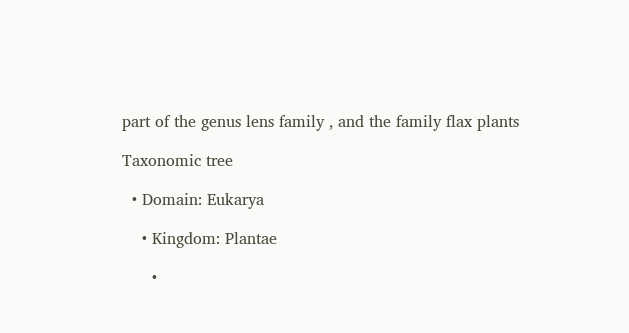part of the genus lens family , and the family flax plants

Taxonomic tree

  • Domain: Eukarya

    • Kingdom: Plantae

      •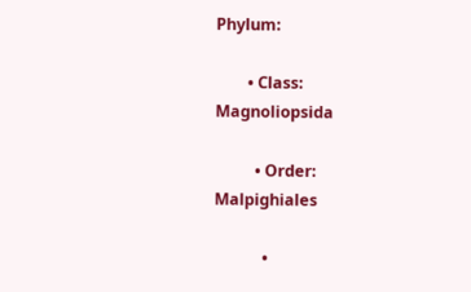Phylum:

        • Class: Magnoliopsida

          • Order: Malpighiales

            •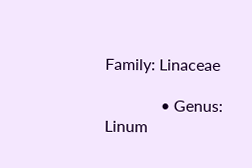Family: Linaceae

              • Genus: Linum